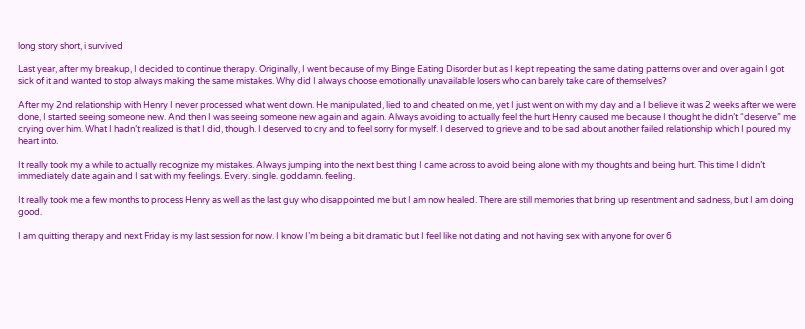long story short, i survived

Last year, after my breakup, I decided to continue therapy. Originally, I went because of my Binge Eating Disorder but as I kept repeating the same dating patterns over and over again I got sick of it and wanted to stop always making the same mistakes. Why did I always choose emotionally unavailable losers who can barely take care of themselves?

After my 2nd relationship with Henry I never processed what went down. He manipulated, lied to and cheated on me, yet I just went on with my day and a I believe it was 2 weeks after we were done, I started seeing someone new. And then I was seeing someone new again and again. Always avoiding to actually feel the hurt Henry caused me because I thought he didn’t “deserve” me crying over him. What I hadn’t realized is that I did, though. I deserved to cry and to feel sorry for myself. I deserved to grieve and to be sad about another failed relationship which I poured my heart into.

It really took my a while to actually recognize my mistakes. Always jumping into the next best thing I came across to avoid being alone with my thoughts and being hurt. This time I didn’t immediately date again and I sat with my feelings. Every. single. goddamn. feeling.

It really took me a few months to process Henry as well as the last guy who disappointed me but I am now healed. There are still memories that bring up resentment and sadness, but I am doing good.

I am quitting therapy and next Friday is my last session for now. I know I’m being a bit dramatic but I feel like not dating and not having sex with anyone for over 6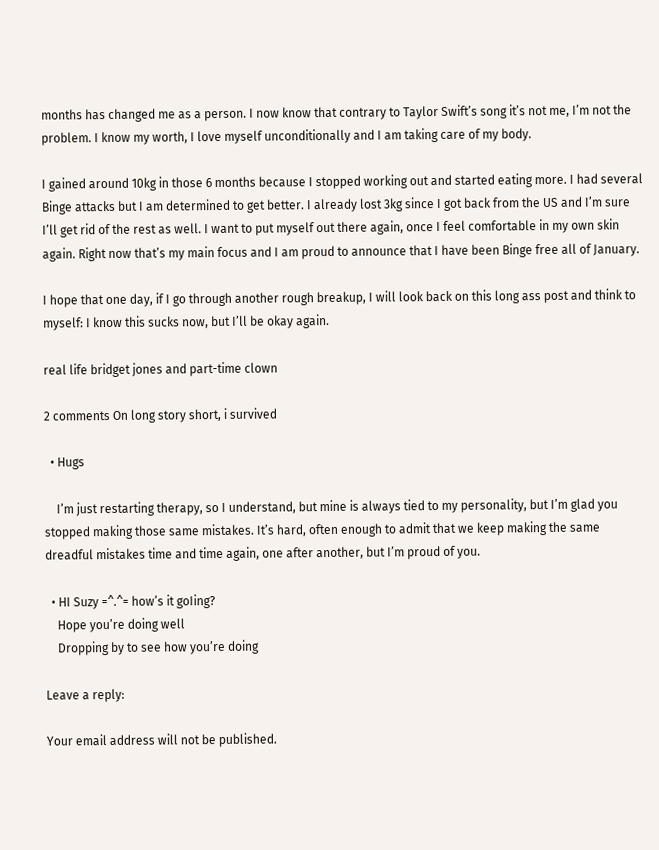months has changed me as a person. I now know that contrary to Taylor Swift’s song it’s not me, I’m not the problem. I know my worth, I love myself unconditionally and I am taking care of my body.

I gained around 10kg in those 6 months because I stopped working out and started eating more. I had several Binge attacks but I am determined to get better. I already lost 3kg since I got back from the US and I’m sure I’ll get rid of the rest as well. I want to put myself out there again, once I feel comfortable in my own skin again. Right now that’s my main focus and I am proud to announce that I have been Binge free all of January.

I hope that one day, if I go through another rough breakup, I will look back on this long ass post and think to myself: I know this sucks now, but I’ll be okay again.

real life bridget jones and part-time clown

2 comments On long story short, i survived

  • Hugs

    I’m just restarting therapy, so I understand, but mine is always tied to my personality, but I’m glad you stopped making those same mistakes. It’s hard, often enough to admit that we keep making the same dreadful mistakes time and time again, one after another, but I’m proud of you.

  • HI Suzy =^.^= how’s it goIing?
    Hope you’re doing well
    Dropping by to see how you’re doing

Leave a reply:

Your email address will not be published.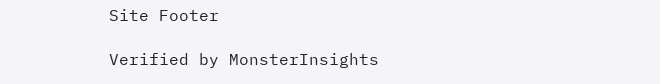Site Footer

Verified by MonsterInsights